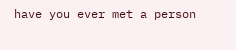have you ever met a person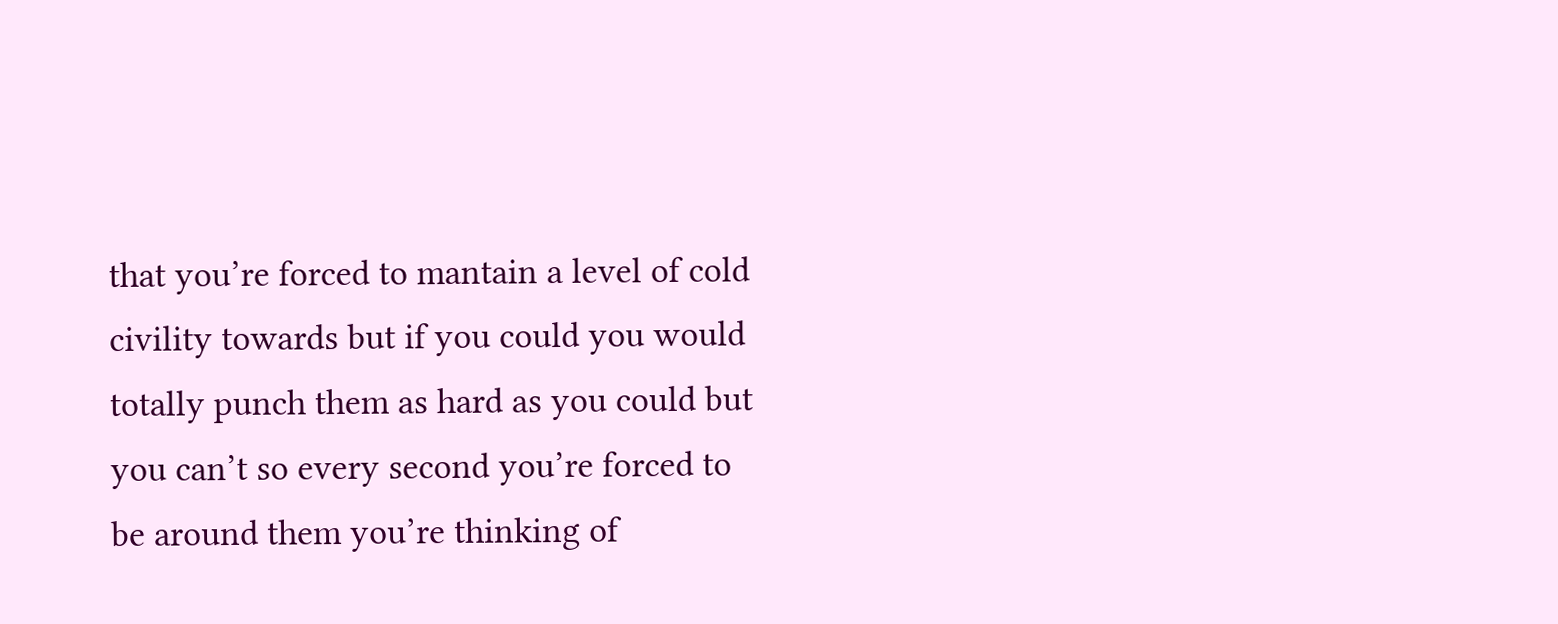that you’re forced to mantain a level of cold civility towards but if you could you would totally punch them as hard as you could but you can’t so every second you’re forced to be around them you’re thinking of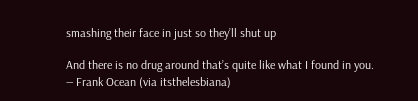smashing their face in just so they’ll shut up

And there is no drug around that’s quite like what I found in you.
― Frank Ocean (via itsthelesbiana)